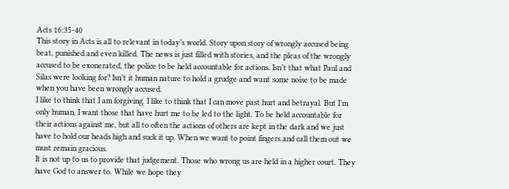Acts 16:35-40
This story in Acts is all to relevant in today’s world. Story upon story of wrongly accused being beat, punished and even killed. The news is just filled with stories, and the pleas of the wrongly accused to be exonerated, the police to be held accountable for actions. Isn’t that what Paul and Silas were looking for? Isn’t it human nature to hold a grudge and want some noise to be made when you have been wrongly accused.
I like to think that I am forgiving. I like to think that I can move past hurt and betrayal. But I’m only human, I want those that have hurt me to be led to the light. To be held accountable for their actions against me, but all to often the actions of others are kept in the dark and we just have to hold our heads high and suck it up. When we want to point fingers and call them out we must remain gracious.
It is not up to us to provide that judgement. Those who wrong us are held in a higher court. They have God to answer to. While we hope they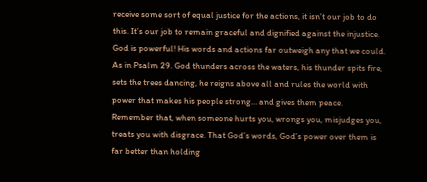receive some sort of equal justice for the actions, it isn’t our job to do this. It’s our job to remain graceful and dignified against the injustice.
God is powerful! His words and actions far outweigh any that we could. As in Psalm 29. God thunders across the waters, his thunder spits fire, sets the trees dancing, he reigns above all and rules the world with power that makes his people strong… and gives them peace.
Remember that, when someone hurts you, wrongs you, misjudges you, treats you with disgrace. That God’s words, God’s power over them is far better than holding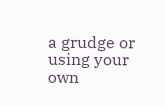a grudge or using your own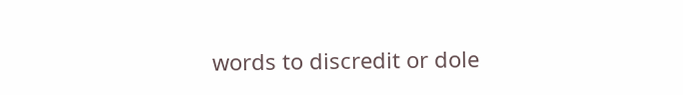words to discredit or dole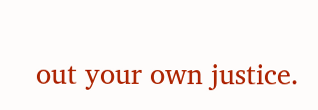out your own justice.